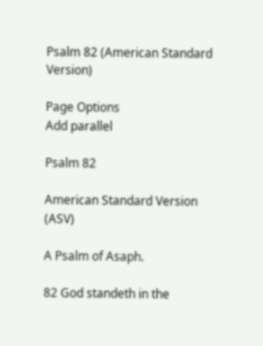Psalm 82 (American Standard Version)

Page Options
Add parallel

Psalm 82

American Standard Version (ASV)

A Psalm of Asaph.

82 God standeth in the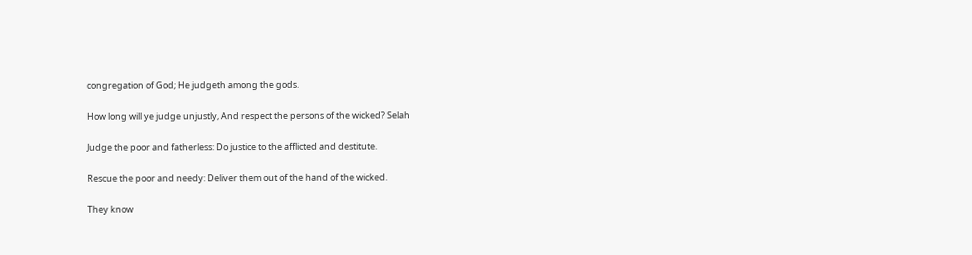congregation of God; He judgeth among the gods.

How long will ye judge unjustly, And respect the persons of the wicked? Selah

Judge the poor and fatherless: Do justice to the afflicted and destitute.

Rescue the poor and needy: Deliver them out of the hand of the wicked.

They know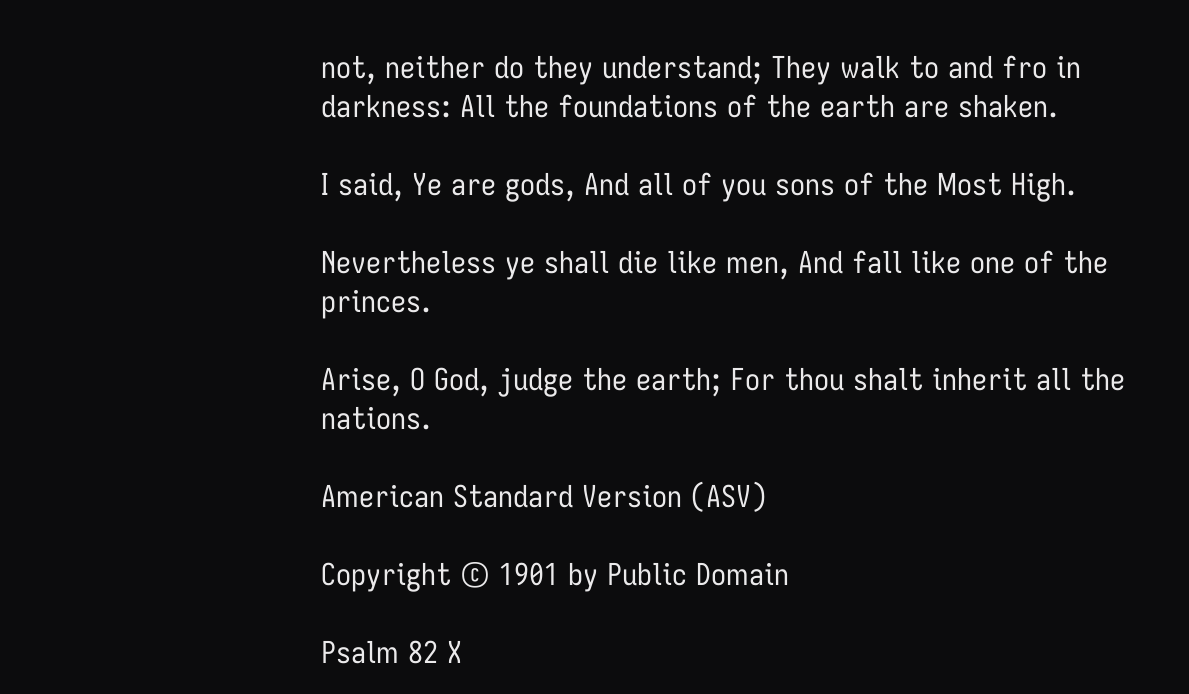not, neither do they understand; They walk to and fro in darkness: All the foundations of the earth are shaken.

I said, Ye are gods, And all of you sons of the Most High.

Nevertheless ye shall die like men, And fall like one of the princes.

Arise, O God, judge the earth; For thou shalt inherit all the nations.

American Standard Version (ASV)

Copyright © 1901 by Public Domain

Psalm 82 X